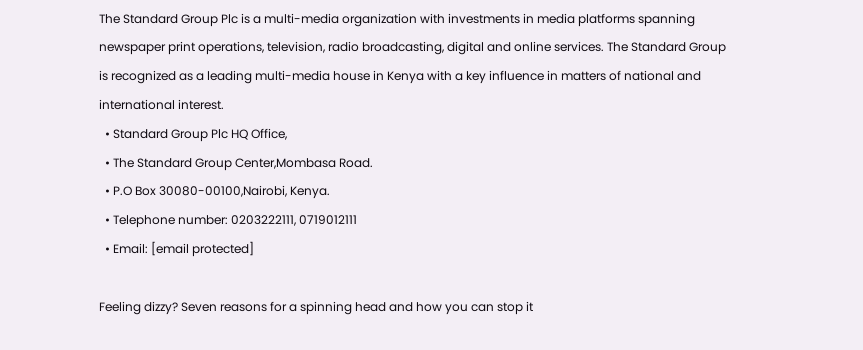The Standard Group Plc is a multi-media organization with investments in media platforms spanning newspaper print operations, television, radio broadcasting, digital and online services. The Standard Group is recognized as a leading multi-media house in Kenya with a key influence in matters of national and international interest.
  • Standard Group Plc HQ Office,
  • The Standard Group Center,Mombasa Road.
  • P.O Box 30080-00100,Nairobi, Kenya.
  • Telephone number: 0203222111, 0719012111
  • Email: [email protected]

Feeling dizzy? Seven reasons for a spinning head and how you can stop it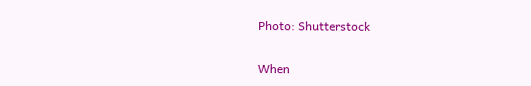Photo: Shutterstock

When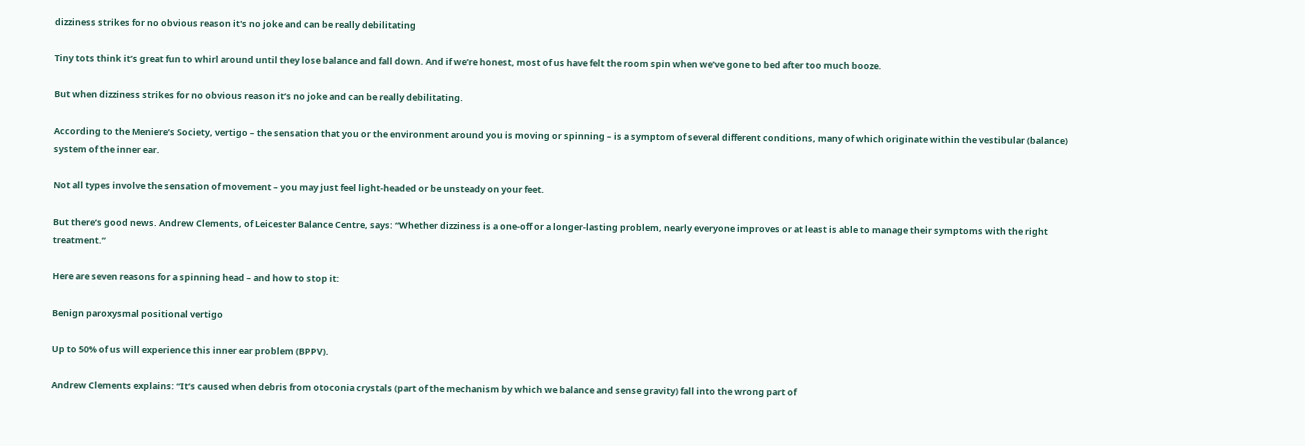dizziness strikes for no obvious reason it's no joke and can be really debilitating

Tiny tots think it’s great fun to whirl around until they lose balance and fall down. And if we’re honest, most of us have felt the room spin when we’ve gone to bed after too much booze.

But when dizziness strikes for no obvious reason it’s no joke and can be really debilitating.

According to the Meniere’s Society, vertigo – the sensation that you or the environment around you is moving or spinning – is a symptom of several different conditions, many of which originate within the vestibular (balance) system of the inner ear.

Not all types involve the sensation of movement – you may just feel light-headed or be unsteady on your feet.

But there’s good news. Andrew Clements, of Leicester Balance Centre, says: “Whether dizziness is a one-off or a longer-lasting problem, nearly everyone improves or at least is able to manage their symptoms with the right treatment.”

Here are seven reasons for a spinning head – and how to stop it:

Benign paroxysmal positional vertigo

Up to 50% of us will experience this inner ear problem (BPPV).

Andrew Clements explains: “It’s caused when debris from otoconia crystals (part of the mechanism by which we balance and sense gravity) fall into the wrong part of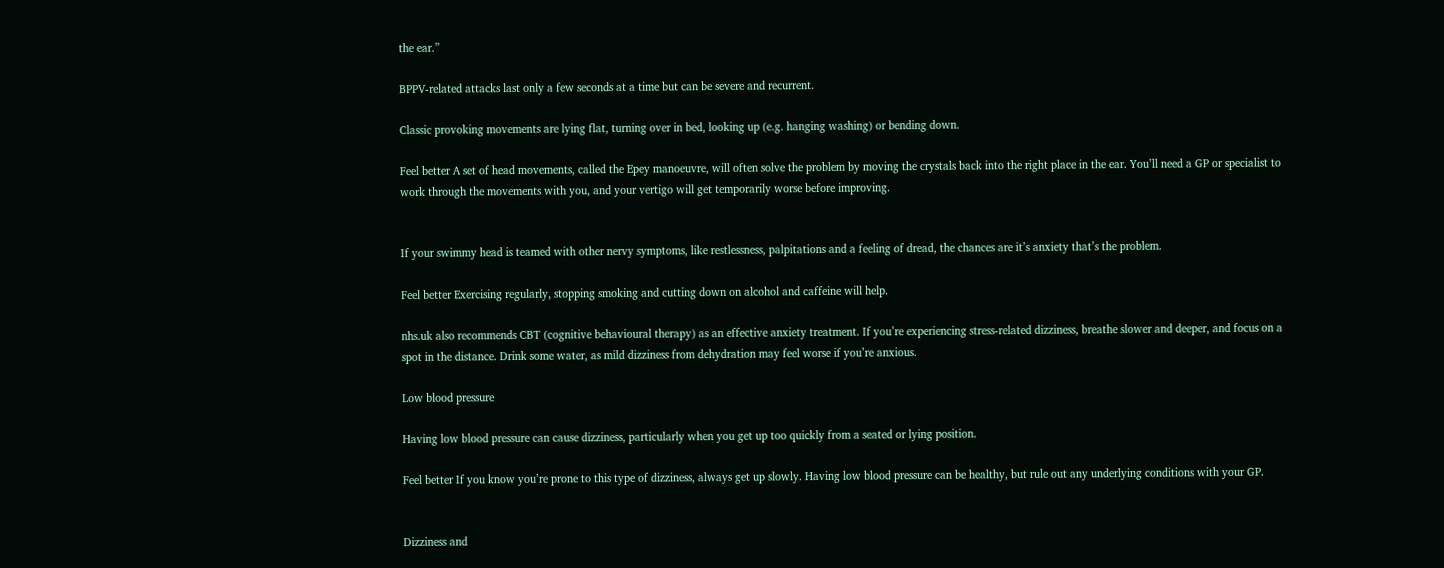the ear.”

BPPV-related attacks last only a few seconds at a time but can be severe and recurrent.

Classic provoking movements are lying flat, turning over in bed, looking up (e.g. hanging washing) or bending down.

Feel better A set of head movements, called the Epey manoeuvre, will often solve the problem by moving the crystals back into the right place in the ear. You’ll need a GP or specialist to work through the movements with you, and your vertigo will get temporarily worse before improving.


If your swimmy head is teamed with other nervy symptoms, like restlessness, palpitations and a feeling of dread, the chances are it’s anxiety that’s the problem.

Feel better Exercising regularly, stopping smoking and cutting down on alcohol and caffeine will help.

nhs.uk also recommends CBT (cognitive behavioural therapy) as an effective anxiety treatment. If you’re experiencing stress-related dizziness, breathe slower and deeper, and focus on a spot in the distance. Drink some water, as mild dizziness from dehydration may feel worse if you’re anxious.

Low blood pressure

Having low blood pressure can cause dizziness, particularly when you get up too quickly from a seated or lying position.

Feel better If you know you’re prone to this type of dizziness, always get up slowly. Having low blood pressure can be healthy, but rule out any underlying conditions with your GP.


Dizziness and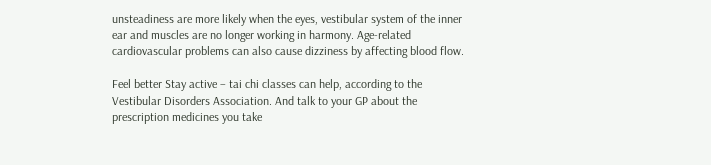unsteadiness are more likely when the eyes, vestibular system of the inner ear and muscles are no longer working in harmony. Age-related cardiovascular problems can also cause dizziness by affecting blood flow.

Feel better Stay active – tai chi classes can help, according to the Vestibular Disorders Association. And talk to your GP about the prescription medicines you take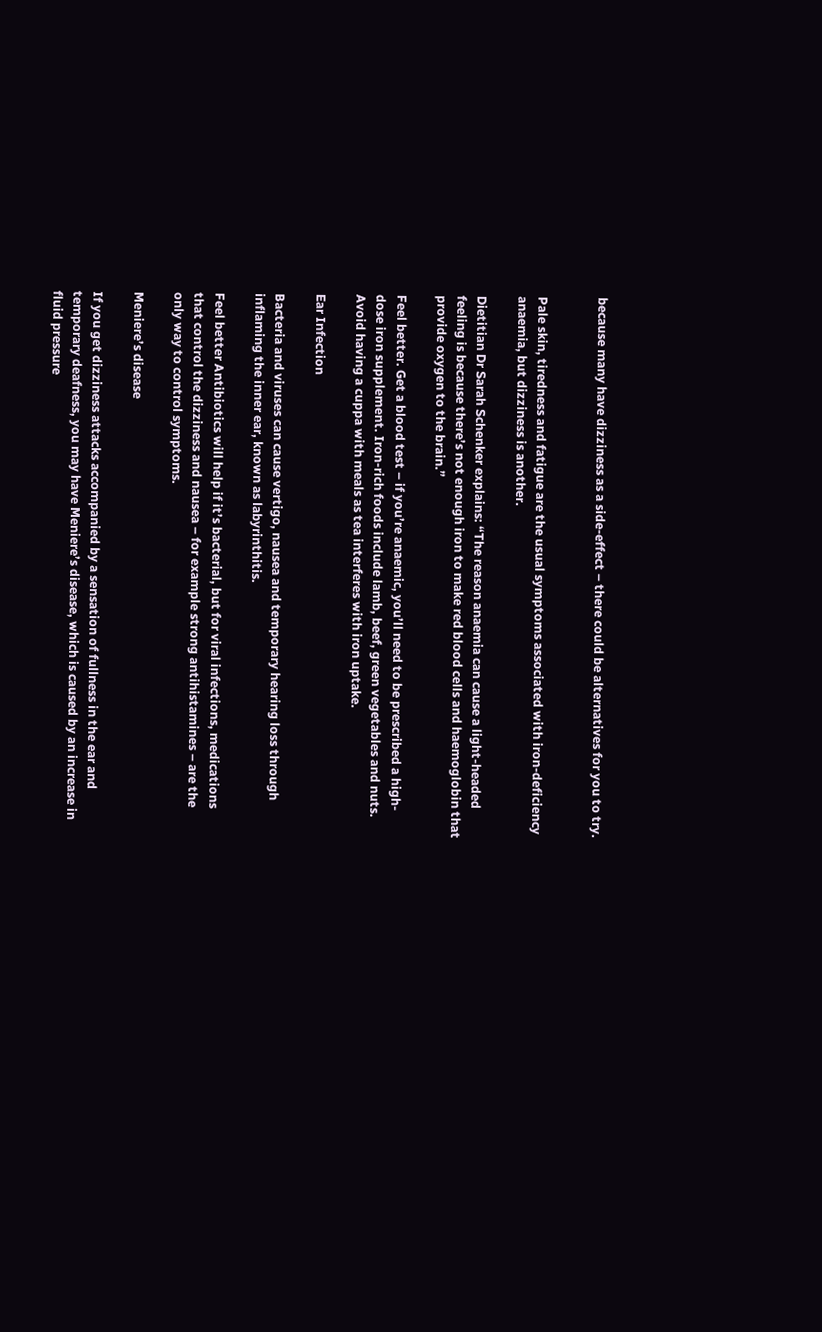because many have dizziness as a side-effect – there could be alternatives for you to try.


Pale skin, tiredness and fatigue are the usual symptoms associated with iron-deficiency anaemia, but dizziness is another.

Dietitian Dr Sarah Schenker explains: “The reason anaemia can cause a light-headed feeling is because there’s not enough iron to make red blood cells and haemoglobin that provide oxygen to the brain.”

Feel better. Get a blood test – if you’re anaemic, you’ll need to be prescribed a high-dose iron supplement. Iron-rich foods include lamb, beef, green vegetables and nuts. Avoid having a cuppa with meals as tea interferes with iron uptake.

Ear Infection

Bacteria and viruses can cause vertigo, nausea and temporary hearing loss through inflaming the inner ear, known as labyrinthitis.

Feel better Antibiotics will help if it’s bacterial, but for viral infections, medications that control the dizziness and nausea – for example strong antihistamines – are the only way to control symptoms.

Meniere’s disease

If you get dizziness attacks accompanied by a sensation of fullness in the ear and temporary deafness, you may have Meniere’s disease, which is caused by an increase in fluid pressure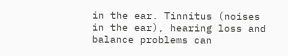in the ear. Tinnitus (noises in the ear), hearing loss and balance problems can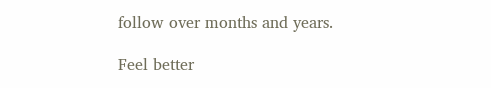follow over months and years.

Feel better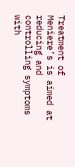Treatment of Meniere’s is aimed at reducing and controlling symptoms with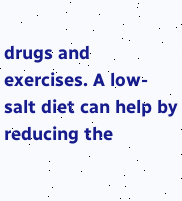drugs and exercises. A low-salt diet can help by reducing the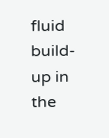fluid build-up in the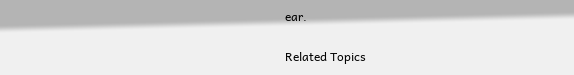ear.

Related Topics